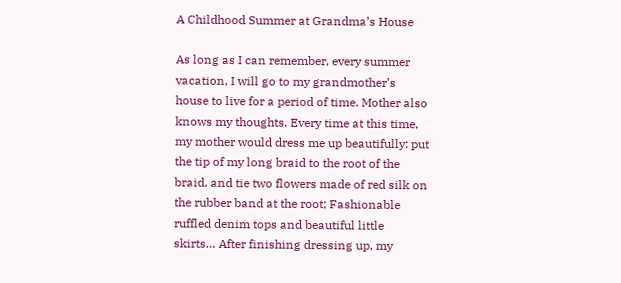A Childhood Summer at Grandma’s House

As long as I can remember, every summer vacation, I will go to my grandmother’s house to live for a period of time. Mother also knows my thoughts. Every time at this time, my mother would dress me up beautifully: put the tip of my long braid to the root of the braid, and tie two flowers made of red silk on the rubber band at the root; Fashionable ruffled denim tops and beautiful little skirts… After finishing dressing up, my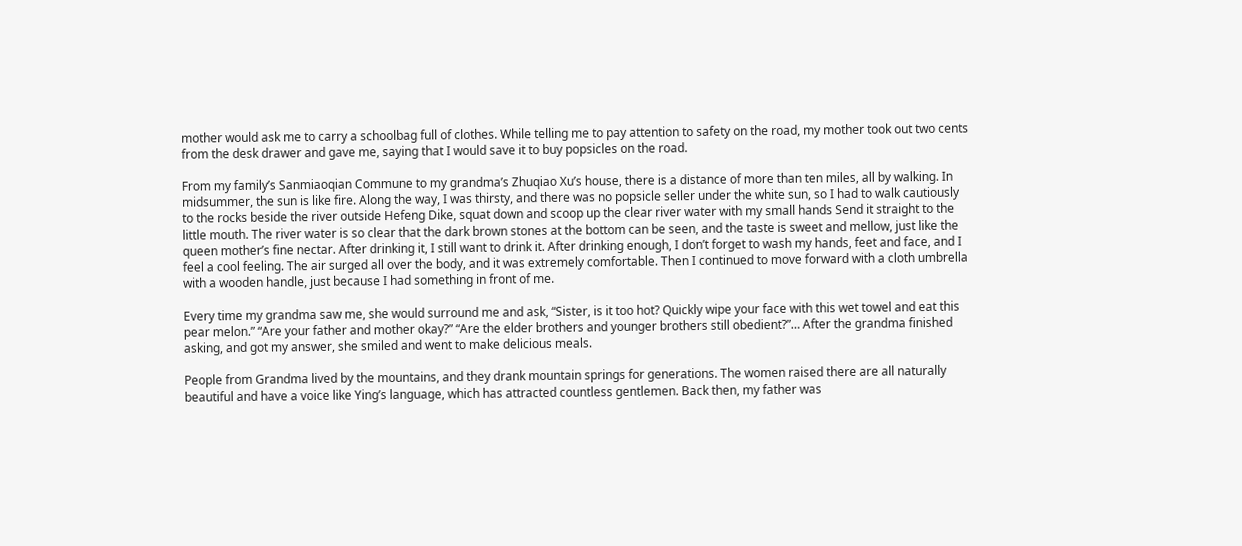mother would ask me to carry a schoolbag full of clothes. While telling me to pay attention to safety on the road, my mother took out two cents from the desk drawer and gave me, saying that I would save it to buy popsicles on the road.

From my family’s Sanmiaoqian Commune to my grandma’s Zhuqiao Xu’s house, there is a distance of more than ten miles, all by walking. In midsummer, the sun is like fire. Along the way, I was thirsty, and there was no popsicle seller under the white sun, so I had to walk cautiously to the rocks beside the river outside Hefeng Dike, squat down and scoop up the clear river water with my small hands Send it straight to the little mouth. The river water is so clear that the dark brown stones at the bottom can be seen, and the taste is sweet and mellow, just like the queen mother’s fine nectar. After drinking it, I still want to drink it. After drinking enough, I don’t forget to wash my hands, feet and face, and I feel a cool feeling. The air surged all over the body, and it was extremely comfortable. Then I continued to move forward with a cloth umbrella with a wooden handle, just because I had something in front of me.

Every time my grandma saw me, she would surround me and ask, “Sister, is it too hot? Quickly wipe your face with this wet towel and eat this pear melon.” “Are your father and mother okay?” “Are the elder brothers and younger brothers still obedient?”… After the grandma finished asking, and got my answer, she smiled and went to make delicious meals.

People from Grandma lived by the mountains, and they drank mountain springs for generations. The women raised there are all naturally beautiful and have a voice like Ying’s language, which has attracted countless gentlemen. Back then, my father was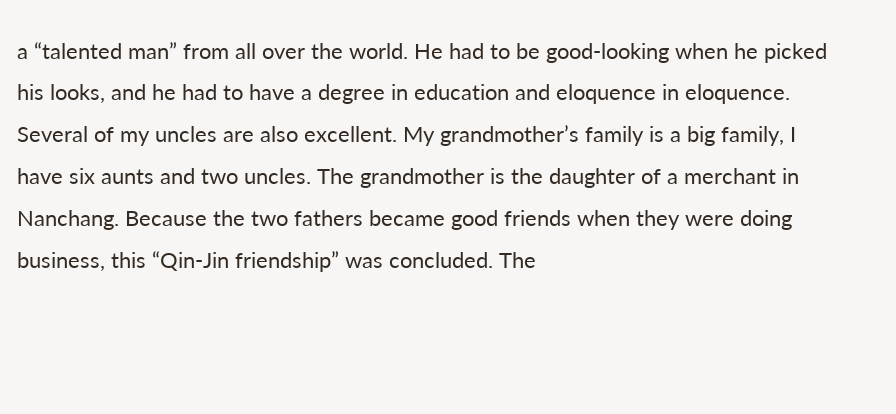a “talented man” from all over the world. He had to be good-looking when he picked his looks, and he had to have a degree in education and eloquence in eloquence. Several of my uncles are also excellent. My grandmother’s family is a big family, I have six aunts and two uncles. The grandmother is the daughter of a merchant in Nanchang. Because the two fathers became good friends when they were doing business, this “Qin-Jin friendship” was concluded. The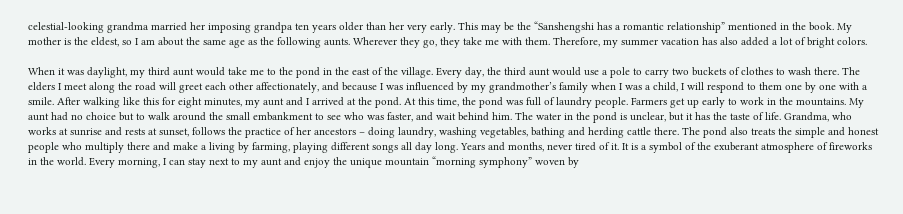celestial-looking grandma married her imposing grandpa ten years older than her very early. This may be the “Sanshengshi has a romantic relationship” mentioned in the book. My mother is the eldest, so I am about the same age as the following aunts. Wherever they go, they take me with them. Therefore, my summer vacation has also added a lot of bright colors.

When it was daylight, my third aunt would take me to the pond in the east of the village. Every day, the third aunt would use a pole to carry two buckets of clothes to wash there. The elders I meet along the road will greet each other affectionately, and because I was influenced by my grandmother’s family when I was a child, I will respond to them one by one with a smile. After walking like this for eight minutes, my aunt and I arrived at the pond. At this time, the pond was full of laundry people. Farmers get up early to work in the mountains. My aunt had no choice but to walk around the small embankment to see who was faster, and wait behind him. The water in the pond is unclear, but it has the taste of life. Grandma, who works at sunrise and rests at sunset, follows the practice of her ancestors – doing laundry, washing vegetables, bathing and herding cattle there. The pond also treats the simple and honest people who multiply there and make a living by farming, playing different songs all day long. Years and months, never tired of it. It is a symbol of the exuberant atmosphere of fireworks in the world. Every morning, I can stay next to my aunt and enjoy the unique mountain “morning symphony” woven by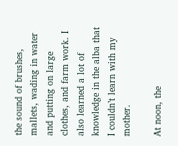the sound of brushes, mallets, wading in water and putting on large clothes, and farm work. I also learned a lot of knowledge in the alba that I couldn’t learn with my mother.

At noon, the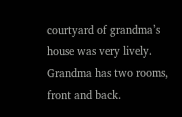courtyard of grandma’s house was very lively. Grandma has two rooms, front and back.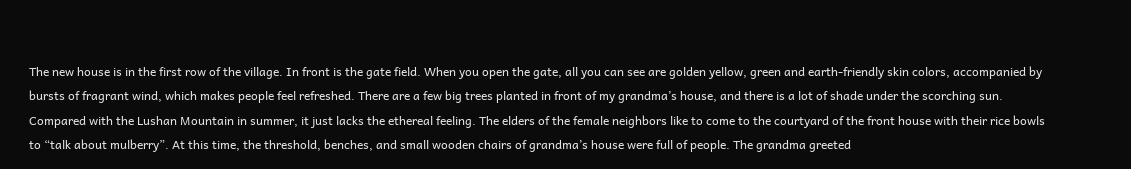The new house is in the first row of the village. In front is the gate field. When you open the gate, all you can see are golden yellow, green and earth-friendly skin colors, accompanied by bursts of fragrant wind, which makes people feel refreshed. There are a few big trees planted in front of my grandma’s house, and there is a lot of shade under the scorching sun. Compared with the Lushan Mountain in summer, it just lacks the ethereal feeling. The elders of the female neighbors like to come to the courtyard of the front house with their rice bowls to “talk about mulberry”. At this time, the threshold, benches, and small wooden chairs of grandma’s house were full of people. The grandma greeted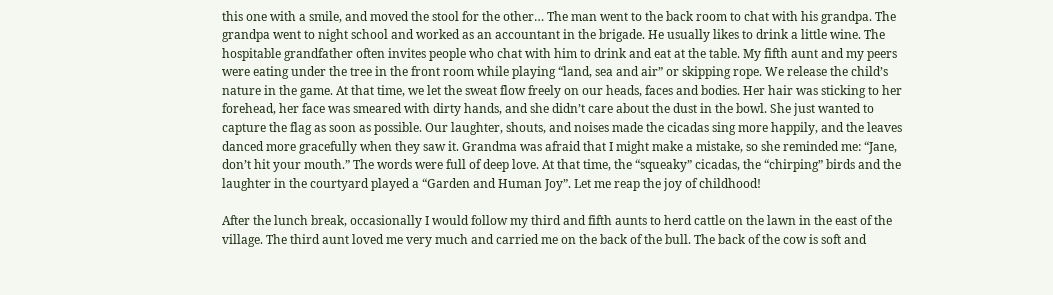this one with a smile, and moved the stool for the other… The man went to the back room to chat with his grandpa. The grandpa went to night school and worked as an accountant in the brigade. He usually likes to drink a little wine. The hospitable grandfather often invites people who chat with him to drink and eat at the table. My fifth aunt and my peers were eating under the tree in the front room while playing “land, sea and air” or skipping rope. We release the child’s nature in the game. At that time, we let the sweat flow freely on our heads, faces and bodies. Her hair was sticking to her forehead, her face was smeared with dirty hands, and she didn’t care about the dust in the bowl. She just wanted to capture the flag as soon as possible. Our laughter, shouts, and noises made the cicadas sing more happily, and the leaves danced more gracefully when they saw it. Grandma was afraid that I might make a mistake, so she reminded me: “Jane, don’t hit your mouth.” The words were full of deep love. At that time, the “squeaky” cicadas, the “chirping” birds and the laughter in the courtyard played a “Garden and Human Joy”. Let me reap the joy of childhood!

After the lunch break, occasionally I would follow my third and fifth aunts to herd cattle on the lawn in the east of the village. The third aunt loved me very much and carried me on the back of the bull. The back of the cow is soft and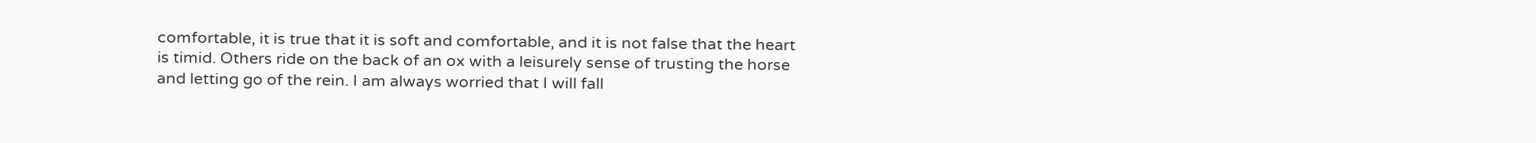comfortable, it is true that it is soft and comfortable, and it is not false that the heart is timid. Others ride on the back of an ox with a leisurely sense of trusting the horse and letting go of the rein. I am always worried that I will fall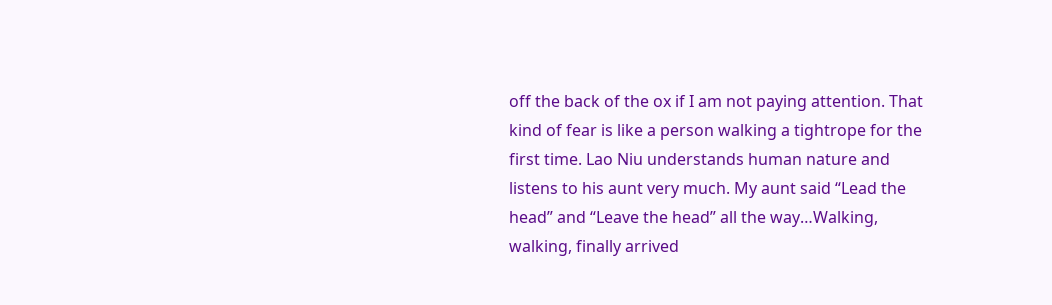off the back of the ox if I am not paying attention. That kind of fear is like a person walking a tightrope for the first time. Lao Niu understands human nature and listens to his aunt very much. My aunt said “Lead the head” and “Leave the head” all the way…Walking, walking, finally arrived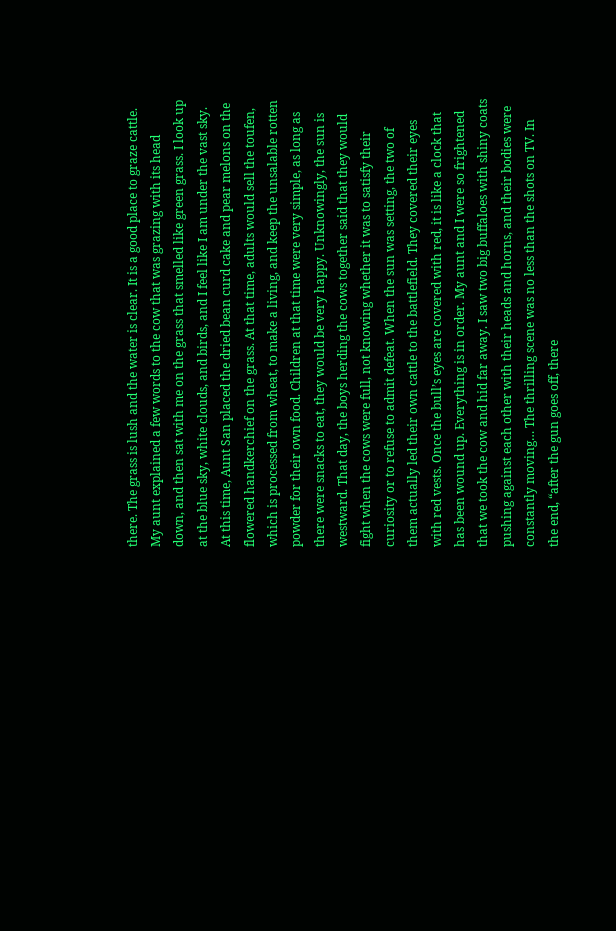there. The grass is lush and the water is clear. It is a good place to graze cattle. My aunt explained a few words to the cow that was grazing with its head down, and then sat with me on the grass that smelled like green grass. I look up at the blue sky, white clouds, and birds, and I feel like I am under the vast sky. At this time, Aunt San placed the dried bean curd cake and pear melons on the flowered handkerchief on the grass. At that time, adults would sell the toufen, which is processed from wheat, to make a living, and keep the unsalable rotten powder for their own food. Children at that time were very simple, as long as there were snacks to eat, they would be very happy. Unknowingly, the sun is westward. That day, the boys herding the cows together said that they would fight when the cows were full, not knowing whether it was to satisfy their curiosity or to refuse to admit defeat. When the sun was setting, the two of them actually led their own cattle to the battlefield. They covered their eyes with red vests. Once the bull’s eyes are covered with red, it is like a clock that has been wound up. Everything is in order. My aunt and I were so frightened that we took the cow and hid far away. I saw two big buffaloes with shiny coats pushing against each other with their heads and horns, and their bodies were constantly moving… The thrilling scene was no less than the shots on TV. In the end, “after the gun goes off, there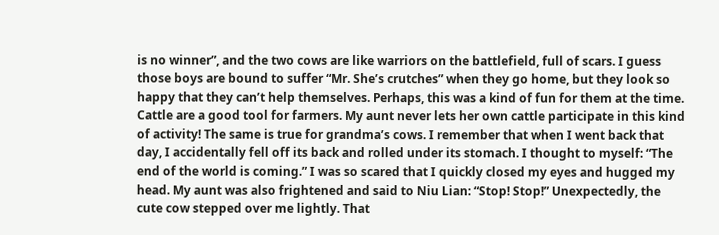is no winner”, and the two cows are like warriors on the battlefield, full of scars. I guess those boys are bound to suffer “Mr. She’s crutches” when they go home, but they look so happy that they can’t help themselves. Perhaps, this was a kind of fun for them at the time. Cattle are a good tool for farmers. My aunt never lets her own cattle participate in this kind of activity! The same is true for grandma’s cows. I remember that when I went back that day, I accidentally fell off its back and rolled under its stomach. I thought to myself: “The end of the world is coming.” I was so scared that I quickly closed my eyes and hugged my head. My aunt was also frightened and said to Niu Lian: “Stop! Stop!” Unexpectedly, the cute cow stepped over me lightly. That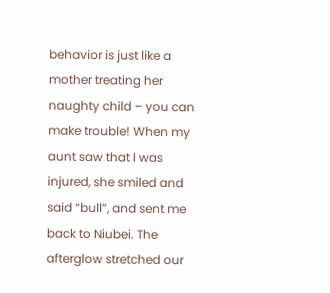behavior is just like a mother treating her naughty child – you can make trouble! When my aunt saw that I was injured, she smiled and said “bull”, and sent me back to Niubei. The afterglow stretched our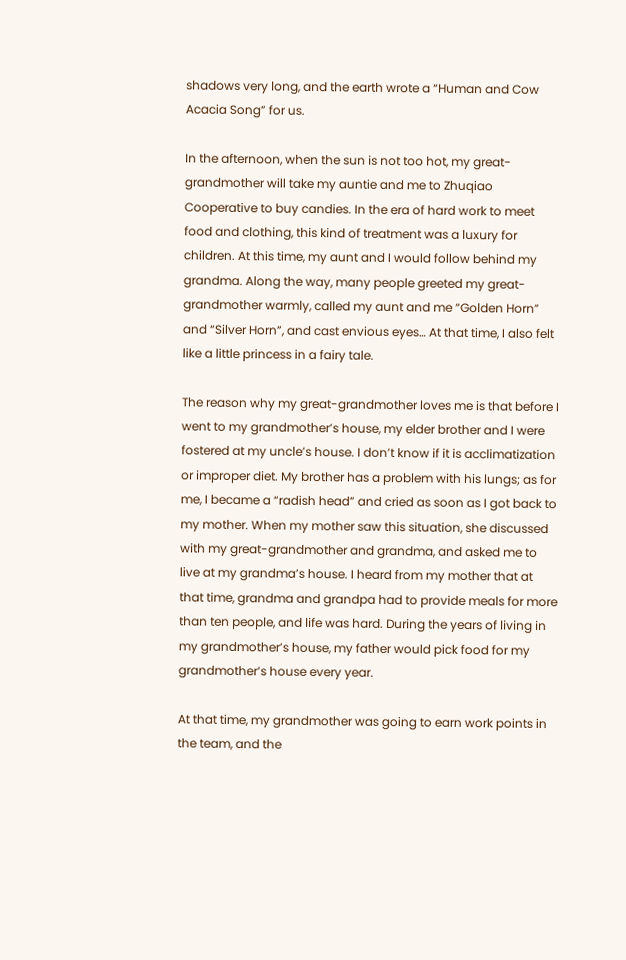shadows very long, and the earth wrote a “Human and Cow Acacia Song” for us.

In the afternoon, when the sun is not too hot, my great-grandmother will take my auntie and me to Zhuqiao Cooperative to buy candies. In the era of hard work to meet food and clothing, this kind of treatment was a luxury for children. At this time, my aunt and I would follow behind my grandma. Along the way, many people greeted my great-grandmother warmly, called my aunt and me “Golden Horn” and “Silver Horn”, and cast envious eyes… At that time, I also felt like a little princess in a fairy tale.

The reason why my great-grandmother loves me is that before I went to my grandmother’s house, my elder brother and I were fostered at my uncle’s house. I don’t know if it is acclimatization or improper diet. My brother has a problem with his lungs; as for me, I became a “radish head” and cried as soon as I got back to my mother. When my mother saw this situation, she discussed with my great-grandmother and grandma, and asked me to live at my grandma’s house. I heard from my mother that at that time, grandma and grandpa had to provide meals for more than ten people, and life was hard. During the years of living in my grandmother’s house, my father would pick food for my grandmother’s house every year.

At that time, my grandmother was going to earn work points in the team, and the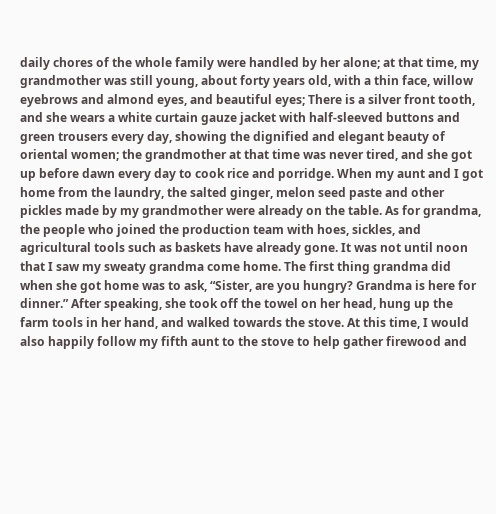daily chores of the whole family were handled by her alone; at that time, my grandmother was still young, about forty years old, with a thin face, willow eyebrows and almond eyes, and beautiful eyes; There is a silver front tooth, and she wears a white curtain gauze jacket with half-sleeved buttons and green trousers every day, showing the dignified and elegant beauty of oriental women; the grandmother at that time was never tired, and she got up before dawn every day to cook rice and porridge. When my aunt and I got home from the laundry, the salted ginger, melon seed paste and other pickles made by my grandmother were already on the table. As for grandma, the people who joined the production team with hoes, sickles, and agricultural tools such as baskets have already gone. It was not until noon that I saw my sweaty grandma come home. The first thing grandma did when she got home was to ask, “Sister, are you hungry? Grandma is here for dinner.” After speaking, she took off the towel on her head, hung up the farm tools in her hand, and walked towards the stove. At this time, I would also happily follow my fifth aunt to the stove to help gather firewood and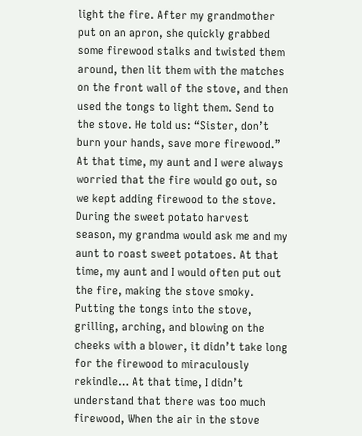light the fire. After my grandmother put on an apron, she quickly grabbed some firewood stalks and twisted them around, then lit them with the matches on the front wall of the stove, and then used the tongs to light them. Send to the stove. He told us: “Sister, don’t burn your hands, save more firewood.” At that time, my aunt and I were always worried that the fire would go out, so we kept adding firewood to the stove. During the sweet potato harvest season, my grandma would ask me and my aunt to roast sweet potatoes. At that time, my aunt and I would often put out the fire, making the stove smoky. Putting the tongs into the stove, grilling, arching, and blowing on the cheeks with a blower, it didn’t take long for the firewood to miraculously rekindle… At that time, I didn’t understand that there was too much firewood, When the air in the stove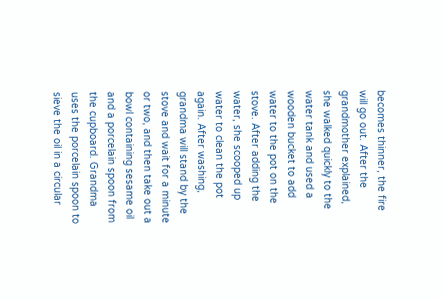becomes thinner, the fire will go out. After the grandmother explained, she walked quickly to the water tank and used a wooden bucket to add water to the pot on the stove. After adding the water, she scooped up water to clean the pot again. After washing, grandma will stand by the stove and wait for a minute or two, and then take out a bowl containing sesame oil and a porcelain spoon from the cupboard. Grandma uses the porcelain spoon to sieve the oil in a circular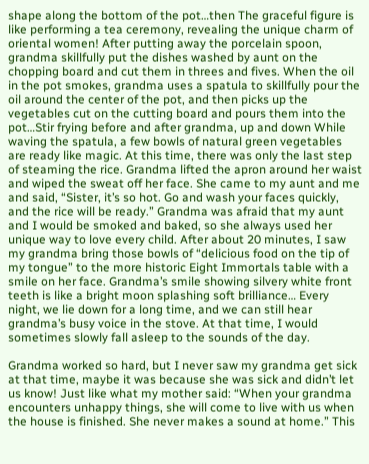shape along the bottom of the pot…then The graceful figure is like performing a tea ceremony, revealing the unique charm of oriental women! After putting away the porcelain spoon, grandma skillfully put the dishes washed by aunt on the chopping board and cut them in threes and fives. When the oil in the pot smokes, grandma uses a spatula to skillfully pour the oil around the center of the pot, and then picks up the vegetables cut on the cutting board and pours them into the pot…Stir frying before and after grandma, up and down While waving the spatula, a few bowls of natural green vegetables are ready like magic. At this time, there was only the last step of steaming the rice. Grandma lifted the apron around her waist and wiped the sweat off her face. She came to my aunt and me and said, “Sister, it’s so hot. Go and wash your faces quickly, and the rice will be ready.” Grandma was afraid that my aunt and I would be smoked and baked, so she always used her unique way to love every child. After about 20 minutes, I saw my grandma bring those bowls of “delicious food on the tip of my tongue” to the more historic Eight Immortals table with a smile on her face. Grandma’s smile showing silvery white front teeth is like a bright moon splashing soft brilliance… Every night, we lie down for a long time, and we can still hear grandma’s busy voice in the stove. At that time, I would sometimes slowly fall asleep to the sounds of the day.

Grandma worked so hard, but I never saw my grandma get sick at that time, maybe it was because she was sick and didn’t let us know! Just like what my mother said: “When your grandma encounters unhappy things, she will come to live with us when the house is finished. She never makes a sound at home.” This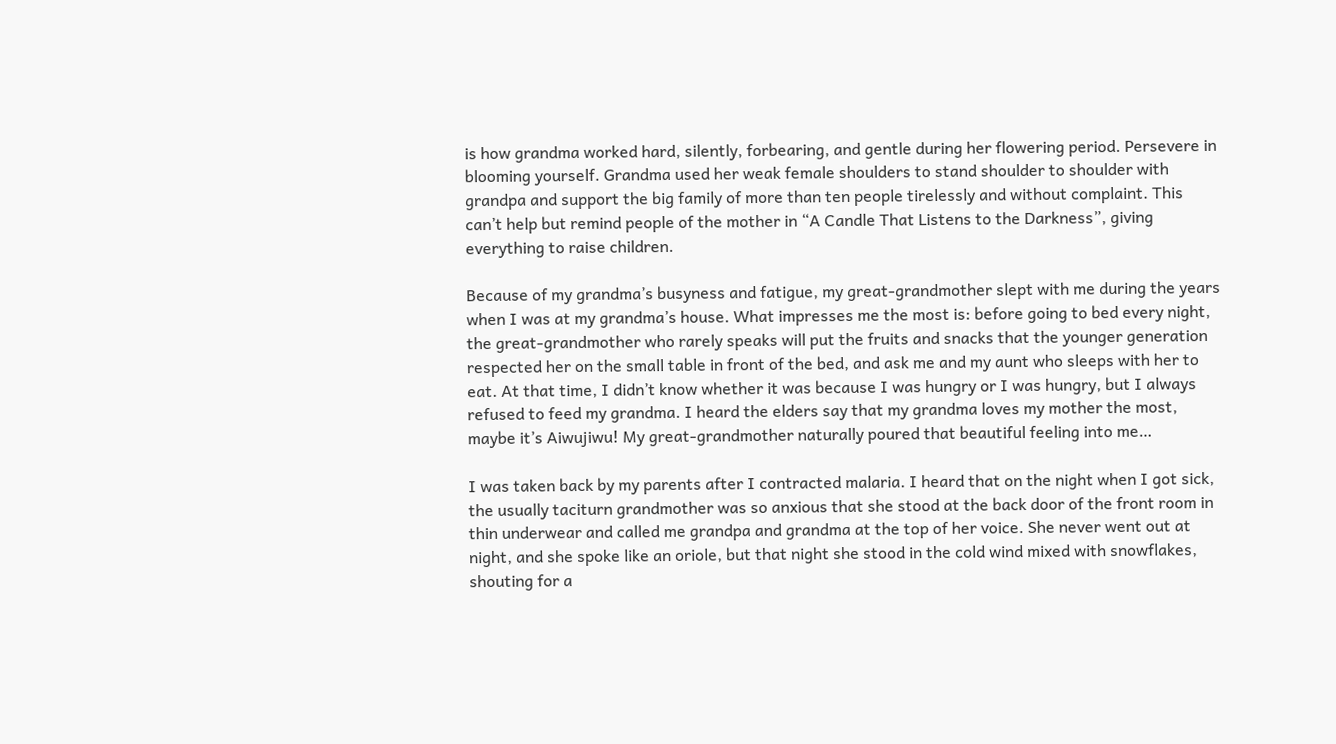is how grandma worked hard, silently, forbearing, and gentle during her flowering period. Persevere in blooming yourself. Grandma used her weak female shoulders to stand shoulder to shoulder with grandpa and support the big family of more than ten people tirelessly and without complaint. This can’t help but remind people of the mother in “A Candle That Listens to the Darkness”, giving everything to raise children.

Because of my grandma’s busyness and fatigue, my great-grandmother slept with me during the years when I was at my grandma’s house. What impresses me the most is: before going to bed every night, the great-grandmother who rarely speaks will put the fruits and snacks that the younger generation respected her on the small table in front of the bed, and ask me and my aunt who sleeps with her to eat. At that time, I didn’t know whether it was because I was hungry or I was hungry, but I always refused to feed my grandma. I heard the elders say that my grandma loves my mother the most, maybe it’s Aiwujiwu! My great-grandmother naturally poured that beautiful feeling into me…

I was taken back by my parents after I contracted malaria. I heard that on the night when I got sick, the usually taciturn grandmother was so anxious that she stood at the back door of the front room in thin underwear and called me grandpa and grandma at the top of her voice. She never went out at night, and she spoke like an oriole, but that night she stood in the cold wind mixed with snowflakes, shouting for a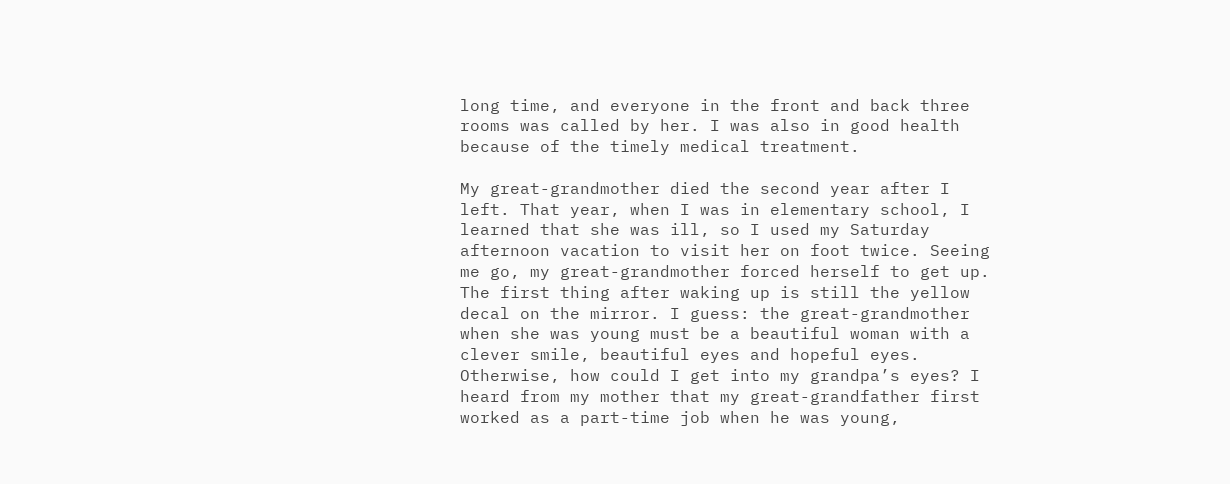long time, and everyone in the front and back three rooms was called by her. I was also in good health because of the timely medical treatment.

My great-grandmother died the second year after I left. That year, when I was in elementary school, I learned that she was ill, so I used my Saturday afternoon vacation to visit her on foot twice. Seeing me go, my great-grandmother forced herself to get up. The first thing after waking up is still the yellow decal on the mirror. I guess: the great-grandmother when she was young must be a beautiful woman with a clever smile, beautiful eyes and hopeful eyes. Otherwise, how could I get into my grandpa’s eyes? I heard from my mother that my great-grandfather first worked as a part-time job when he was young,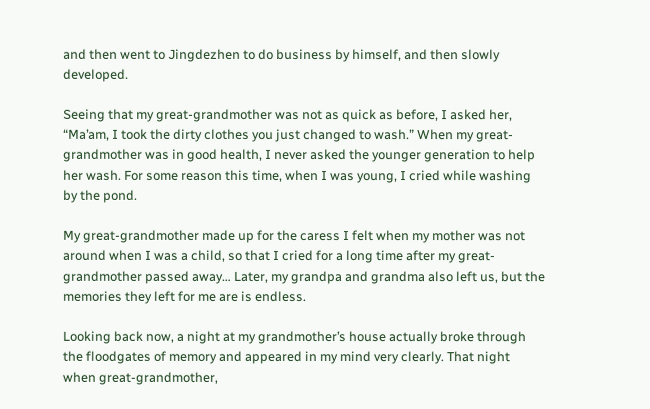and then went to Jingdezhen to do business by himself, and then slowly developed.

Seeing that my great-grandmother was not as quick as before, I asked her, “Ma’am, I took the dirty clothes you just changed to wash.” When my great-grandmother was in good health, I never asked the younger generation to help her wash. For some reason this time, when I was young, I cried while washing by the pond.

My great-grandmother made up for the caress I felt when my mother was not around when I was a child, so that I cried for a long time after my great-grandmother passed away… Later, my grandpa and grandma also left us, but the memories they left for me are is endless.

Looking back now, a night at my grandmother’s house actually broke through the floodgates of memory and appeared in my mind very clearly. That night when great-grandmother,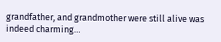grandfather, and grandmother were still alive was indeed charming…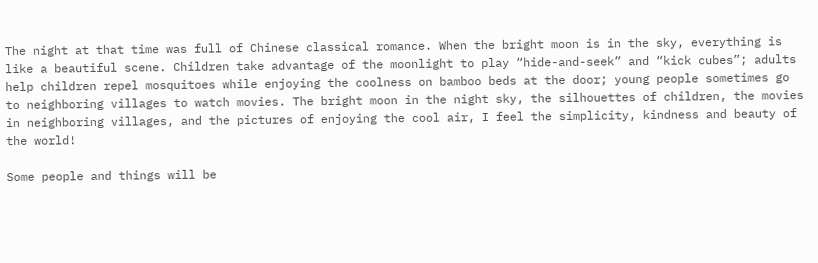The night at that time was full of Chinese classical romance. When the bright moon is in the sky, everything is like a beautiful scene. Children take advantage of the moonlight to play “hide-and-seek” and “kick cubes”; adults help children repel mosquitoes while enjoying the coolness on bamboo beds at the door; young people sometimes go to neighboring villages to watch movies. The bright moon in the night sky, the silhouettes of children, the movies in neighboring villages, and the pictures of enjoying the cool air, I feel the simplicity, kindness and beauty of the world!

Some people and things will be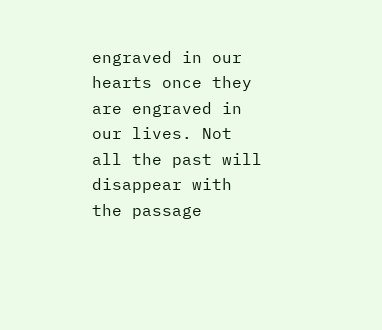engraved in our hearts once they are engraved in our lives. Not all the past will disappear with the passage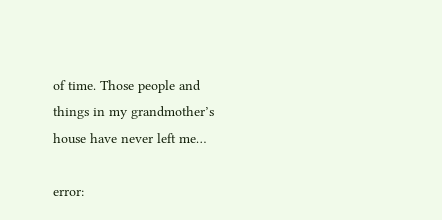of time. Those people and things in my grandmother’s house have never left me…

error: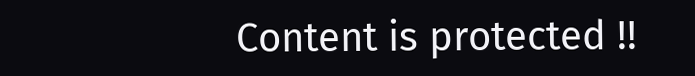Content is protected !!